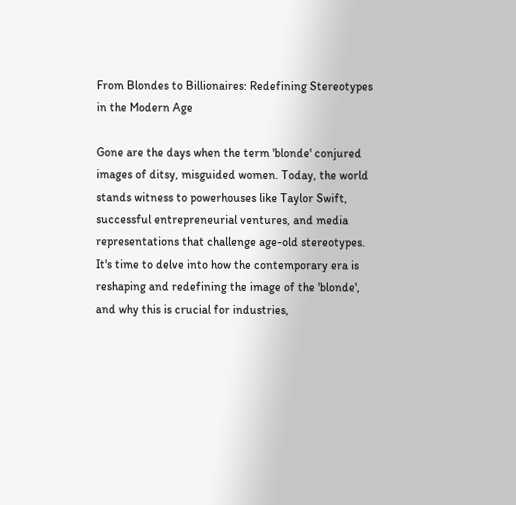From Blondes to Billionaires: Redefining Stereotypes in the Modern Age

Gone are the days when the term 'blonde' conjured images of ditsy, misguided women. Today, the world stands witness to powerhouses like Taylor Swift, successful entrepreneurial ventures, and media representations that challenge age-old stereotypes. It's time to delve into how the contemporary era is reshaping and redefining the image of the 'blonde', and why this is crucial for industries,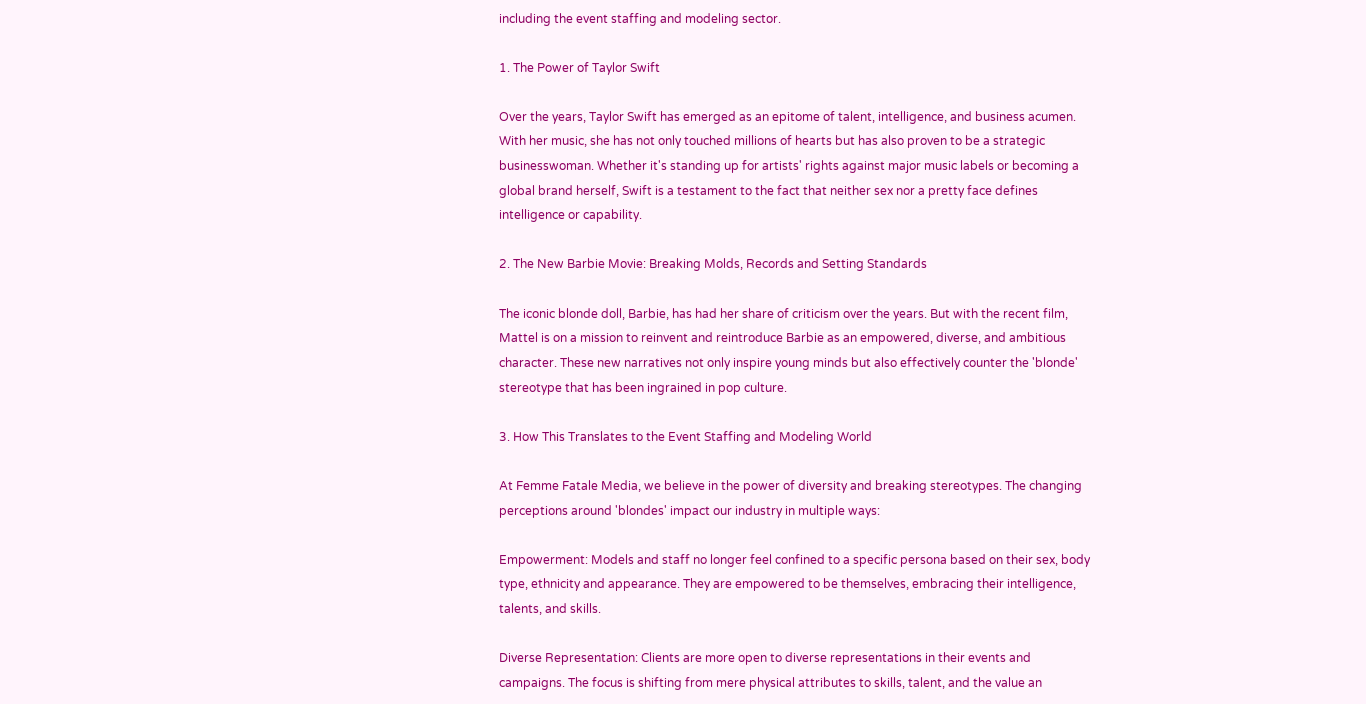including the event staffing and modeling sector.

1. The Power of Taylor Swift

Over the years, Taylor Swift has emerged as an epitome of talent, intelligence, and business acumen. With her music, she has not only touched millions of hearts but has also proven to be a strategic businesswoman. Whether it's standing up for artists' rights against major music labels or becoming a global brand herself, Swift is a testament to the fact that neither sex nor a pretty face defines intelligence or capability.

2. The New Barbie Movie: Breaking Molds, Records and Setting Standards

The iconic blonde doll, Barbie, has had her share of criticism over the years. But with the recent film, Mattel is on a mission to reinvent and reintroduce Barbie as an empowered, diverse, and ambitious character. These new narratives not only inspire young minds but also effectively counter the 'blonde' stereotype that has been ingrained in pop culture.

3. How This Translates to the Event Staffing and Modeling World

At Femme Fatale Media, we believe in the power of diversity and breaking stereotypes. The changing perceptions around 'blondes' impact our industry in multiple ways:

Empowerment: Models and staff no longer feel confined to a specific persona based on their sex, body type, ethnicity and appearance. They are empowered to be themselves, embracing their intelligence, talents, and skills.

Diverse Representation: Clients are more open to diverse representations in their events and campaigns. The focus is shifting from mere physical attributes to skills, talent, and the value an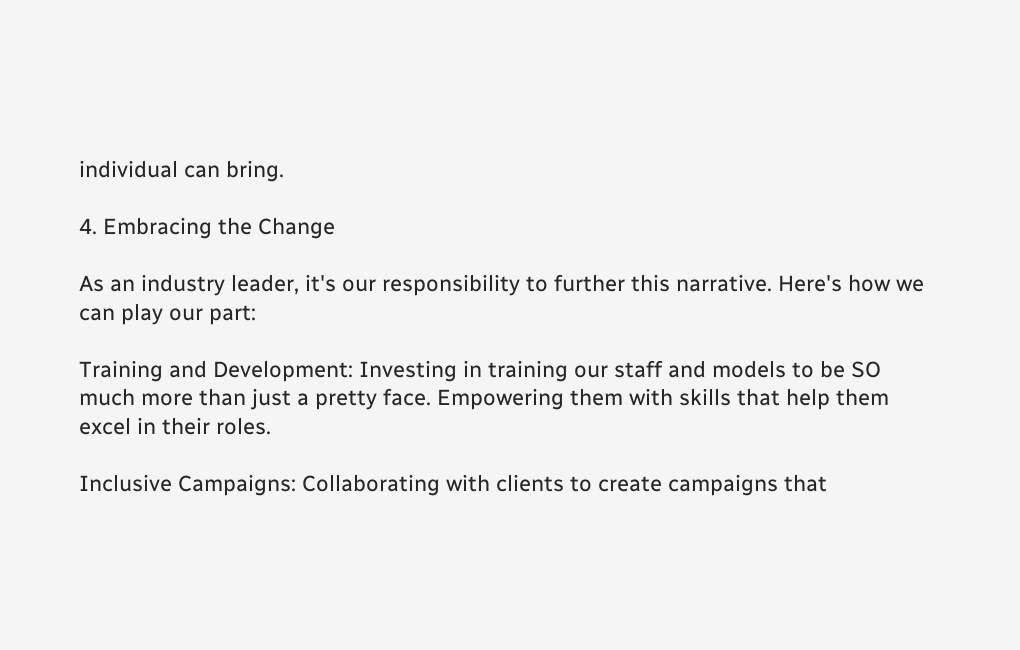individual can bring.

4. Embracing the Change

As an industry leader, it's our responsibility to further this narrative. Here's how we can play our part:

Training and Development: Investing in training our staff and models to be SO much more than just a pretty face. Empowering them with skills that help them excel in their roles.

Inclusive Campaigns: Collaborating with clients to create campaigns that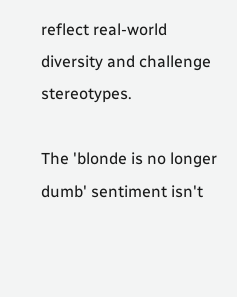reflect real-world diversity and challenge stereotypes.

The 'blonde is no longer dumb' sentiment isn't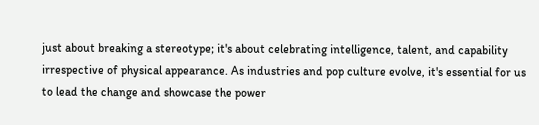just about breaking a stereotype; it's about celebrating intelligence, talent, and capability irrespective of physical appearance. As industries and pop culture evolve, it's essential for us to lead the change and showcase the power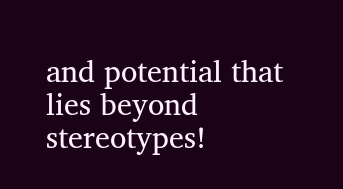and potential that lies beyond stereotypes!